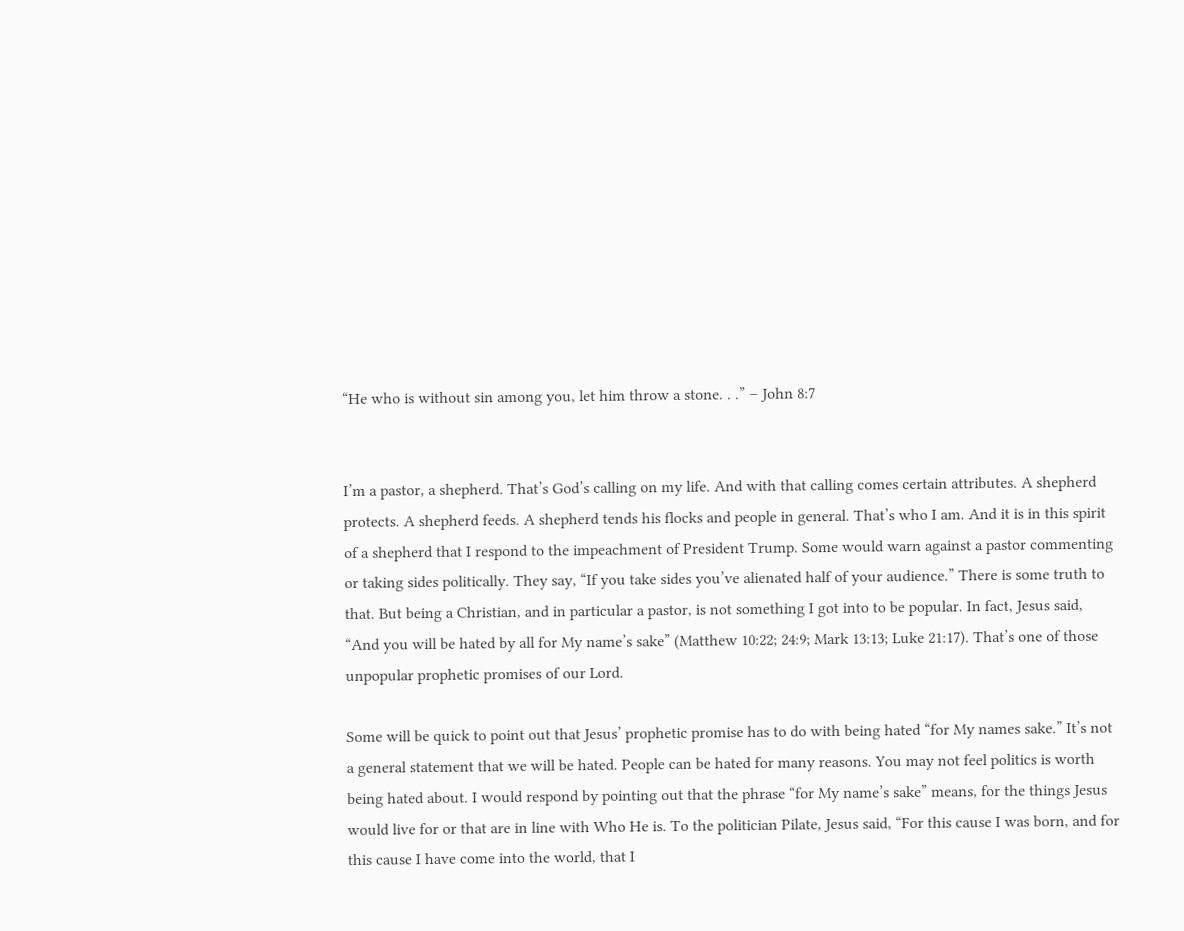“He who is without sin among you, let him throw a stone. . .” – John 8:7


I’m a pastor, a shepherd. That’s God’s calling on my life. And with that calling comes certain attributes. A shepherd protects. A shepherd feeds. A shepherd tends his flocks and people in general. That’s who I am. And it is in this spirit of a shepherd that I respond to the impeachment of President Trump. Some would warn against a pastor commenting or taking sides politically. They say, “If you take sides you’ve alienated half of your audience.” There is some truth to that. But being a Christian, and in particular a pastor, is not something I got into to be popular. In fact, Jesus said, “And you will be hated by all for My name’s sake” (Matthew 10:22; 24:9; Mark 13:13; Luke 21:17). That’s one of those unpopular prophetic promises of our Lord.

Some will be quick to point out that Jesus’ prophetic promise has to do with being hated “for My names sake.” It’s not a general statement that we will be hated. People can be hated for many reasons. You may not feel politics is worth being hated about. I would respond by pointing out that the phrase “for My name’s sake” means, for the things Jesus would live for or that are in line with Who He is. To the politician Pilate, Jesus said, “For this cause I was born, and for this cause I have come into the world, that I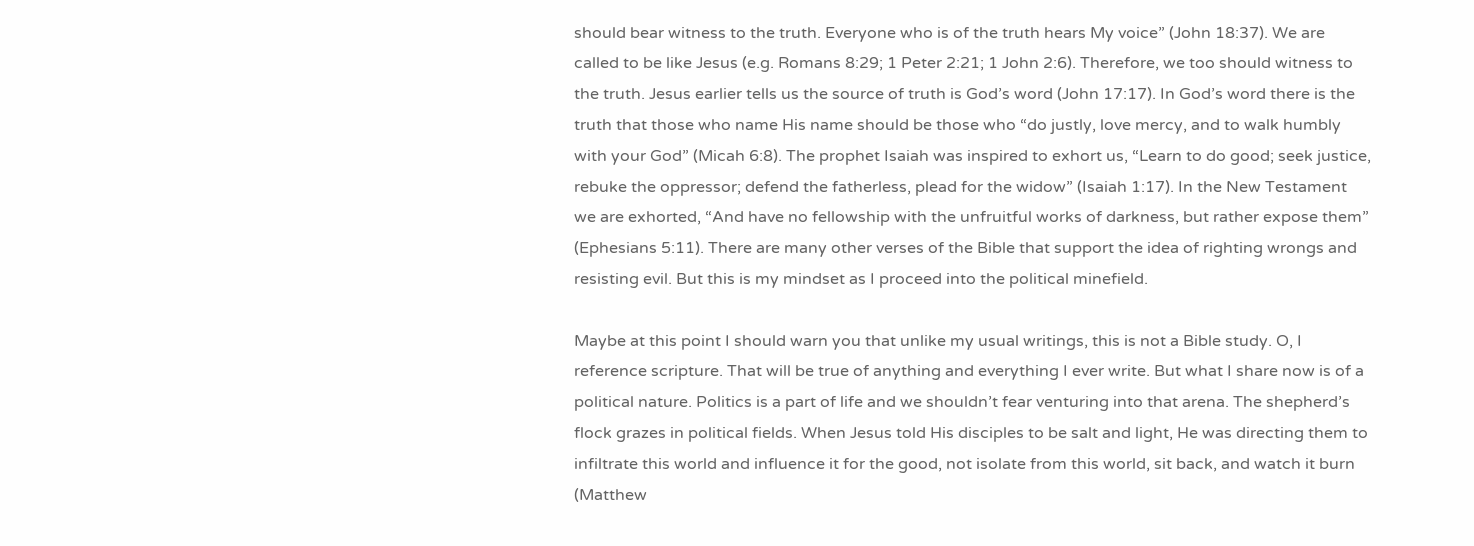should bear witness to the truth. Everyone who is of the truth hears My voice” (John 18:37). We are called to be like Jesus (e.g. Romans 8:29; 1 Peter 2:21; 1 John 2:6). Therefore, we too should witness to the truth. Jesus earlier tells us the source of truth is God’s word (John 17:17). In God’s word there is the truth that those who name His name should be those who “do justly, love mercy, and to walk humbly with your God” (Micah 6:8). The prophet Isaiah was inspired to exhort us, “Learn to do good; seek justice, rebuke the oppressor; defend the fatherless, plead for the widow” (Isaiah 1:17). In the New Testament we are exhorted, “And have no fellowship with the unfruitful works of darkness, but rather expose them” (Ephesians 5:11). There are many other verses of the Bible that support the idea of righting wrongs and resisting evil. But this is my mindset as I proceed into the political minefield.

Maybe at this point I should warn you that unlike my usual writings, this is not a Bible study. O, I reference scripture. That will be true of anything and everything I ever write. But what I share now is of a political nature. Politics is a part of life and we shouldn’t fear venturing into that arena. The shepherd’s flock grazes in political fields. When Jesus told His disciples to be salt and light, He was directing them to infiltrate this world and influence it for the good, not isolate from this world, sit back, and watch it burn (Matthew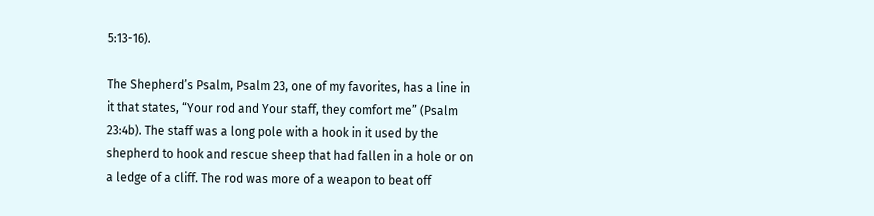5:13-16).

The Shepherd’s Psalm, Psalm 23, one of my favorites, has a line in it that states, “Your rod and Your staff, they comfort me” (Psalm 23:4b). The staff was a long pole with a hook in it used by the shepherd to hook and rescue sheep that had fallen in a hole or on a ledge of a cliff. The rod was more of a weapon to beat off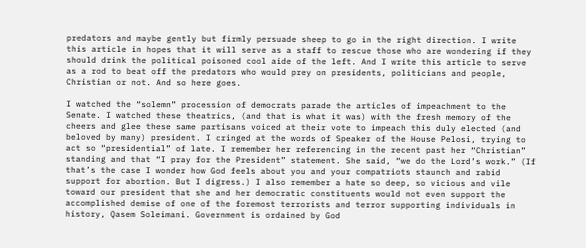predators and maybe gently but firmly persuade sheep to go in the right direction. I write this article in hopes that it will serve as a staff to rescue those who are wondering if they should drink the political poisoned cool aide of the left. And I write this article to serve as a rod to beat off the predators who would prey on presidents, politicians and people, Christian or not. And so here goes.

I watched the “solemn” procession of democrats parade the articles of impeachment to the Senate. I watched these theatrics, (and that is what it was) with the fresh memory of the cheers and glee these same partisans voiced at their vote to impeach this duly elected (and beloved by many) president. I cringed at the words of Speaker of the House Pelosi, trying to act so “presidential” of late. I remember her referencing in the recent past her “Christian” standing and that “I pray for the President” statement. She said, “we do the Lord’s work.” (If that’s the case I wonder how God feels about you and your compatriots staunch and rabid support for abortion. But I digress.) I also remember a hate so deep, so vicious and vile toward our president that she and her democratic constituents would not even support the accomplished demise of one of the foremost terrorists and terror supporting individuals in history, Qasem Soleimani. Government is ordained by God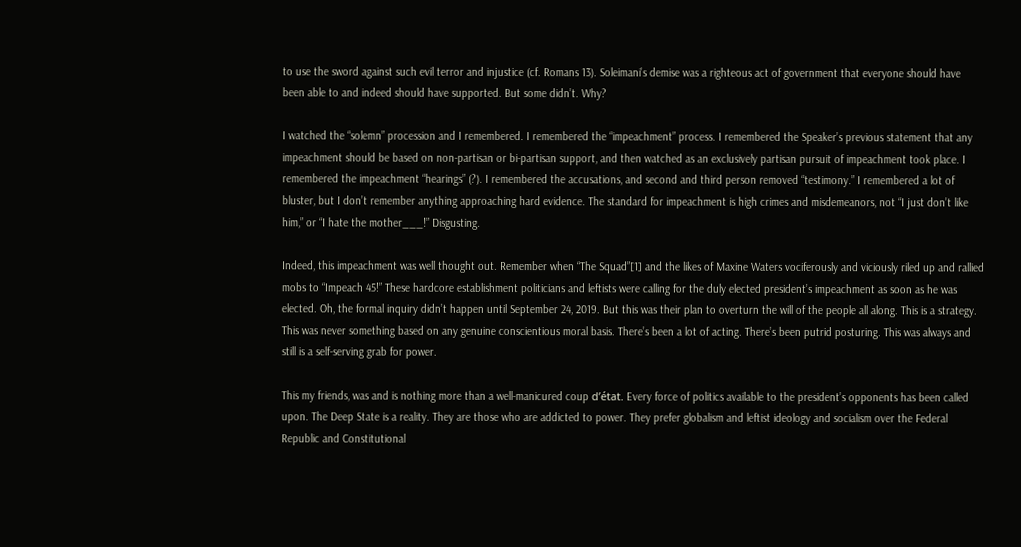to use the sword against such evil terror and injustice (cf. Romans 13). Soleimani’s demise was a righteous act of government that everyone should have been able to and indeed should have supported. But some didn’t. Why?

I watched the “solemn” procession and I remembered. I remembered the “impeachment” process. I remembered the Speaker’s previous statement that any impeachment should be based on non-partisan or bi-partisan support, and then watched as an exclusively partisan pursuit of impeachment took place. I remembered the impeachment “hearings” (?). I remembered the accusations, and second and third person removed “testimony.” I remembered a lot of bluster, but I don’t remember anything approaching hard evidence. The standard for impeachment is high crimes and misdemeanors, not “I just don’t like him,” or “I hate the mother___!” Disgusting.

Indeed, this impeachment was well thought out. Remember when “The Squad”[1] and the likes of Maxine Waters vociferously and viciously riled up and rallied mobs to “Impeach 45!” These hardcore establishment politicians and leftists were calling for the duly elected president’s impeachment as soon as he was elected. Oh, the formal inquiry didn’t happen until September 24, 2019. But this was their plan to overturn the will of the people all along. This is a strategy. This was never something based on any genuine conscientious moral basis. There’s been a lot of acting. There’s been putrid posturing. This was always and still is a self-serving grab for power.

This my friends, was and is nothing more than a well-manicured coup d’état. Every force of politics available to the president’s opponents has been called upon. The Deep State is a reality. They are those who are addicted to power. They prefer globalism and leftist ideology and socialism over the Federal Republic and Constitutional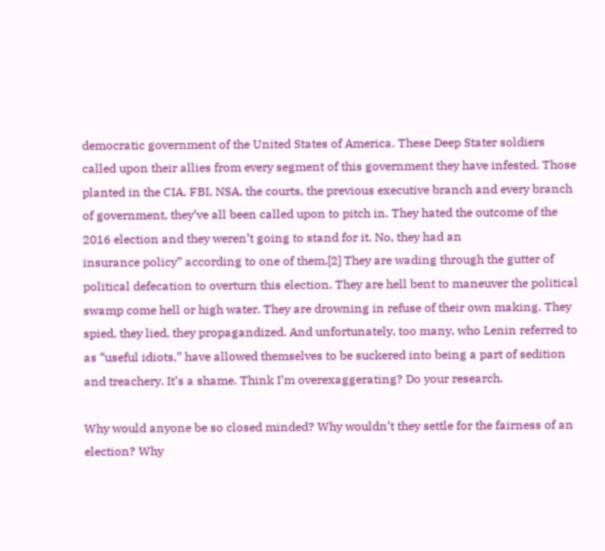democratic government of the United States of America. These Deep Stater soldiers called upon their allies from every segment of this government they have infested. Those planted in the CIA, FBI, NSA, the courts, the previous executive branch and every branch of government, they’ve all been called upon to pitch in. They hated the outcome of the 2016 election and they weren’t going to stand for it. No, they had an
insurance policy” according to one of them.[2] They are wading through the gutter of political defecation to overturn this election. They are hell bent to maneuver the political swamp come hell or high water. They are drowning in refuse of their own making. They spied, they lied, they propagandized. And unfortunately, too many, who Lenin referred to as “useful idiots,” have allowed themselves to be suckered into being a part of sedition and treachery. It’s a shame. Think I’m overexaggerating? Do your research.

Why would anyone be so closed minded? Why wouldn’t they settle for the fairness of an election? Why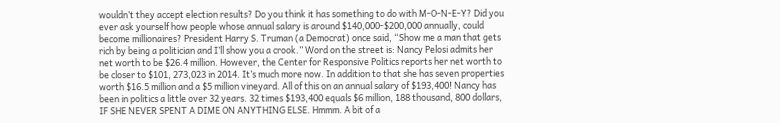wouldn’t they accept election results? Do you think it has something to do with M-O-N-E-Y? Did you ever ask yourself how people whose annual salary is around $140,000-$200,000 annually, could become millionaires? President Harry S. Truman (a Democrat) once said, “Show me a man that gets rich by being a politician and I’ll show you a crook.” Word on the street is: Nancy Pelosi admits her net worth to be $26.4 million. However, the Center for Responsive Politics reports her net worth to be closer to $101, 273,023 in 2014. It’s much more now. In addition to that she has seven properties worth $16.5 million and a $5 million vineyard. All of this on an annual salary of $193,400! Nancy has been in politics a little over 32 years. 32 times $193,400 equals $6 million, 188 thousand, 800 dollars, IF SHE NEVER SPENT A DIME ON ANYTHING ELSE. Hmmm. A bit of a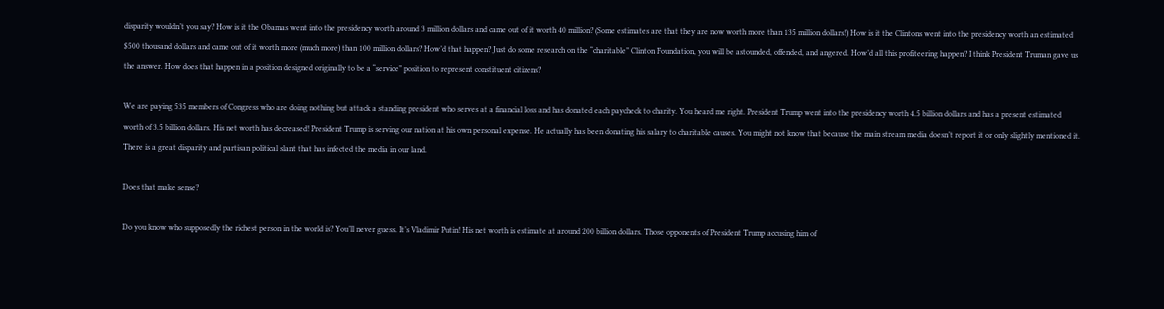disparity wouldn’t you say? How is it the Obamas went into the presidency worth around 3 million dollars and came out of it worth 40 million? (Some estimates are that they are now worth more than 135 million dollars!) How is it the Clintons went into the presidency worth an estimated $500 thousand dollars and came out of it worth more (much more) than 100 million dollars? How’d that happen? Just do some research on the “charitable” Clinton Foundation, you will be astounded, offended, and angered. How’d all this profiteering happen? I think President Truman gave us the answer. How does that happen in a position designed originally to be a “service” position to represent constituent citizens?

We are paying 535 members of Congress who are doing nothing but attack a standing president who serves at a financial loss and has donated each paycheck to charity. You heard me right. President Trump went into the presidency worth 4.5 billion dollars and has a present estimated worth of 3.5 billion dollars. His net worth has decreased! President Trump is serving our nation at his own personal expense. He actually has been donating his salary to charitable causes. You might not know that because the main stream media doesn’t report it or only slightly mentioned it. There is a great disparity and partisan political slant that has infected the media in our land.

Does that make sense?

Do you know who supposedly the richest person in the world is? You’ll never guess. It’s Vladimir Putin! His net worth is estimate at around 200 billion dollars. Those opponents of President Trump accusing him of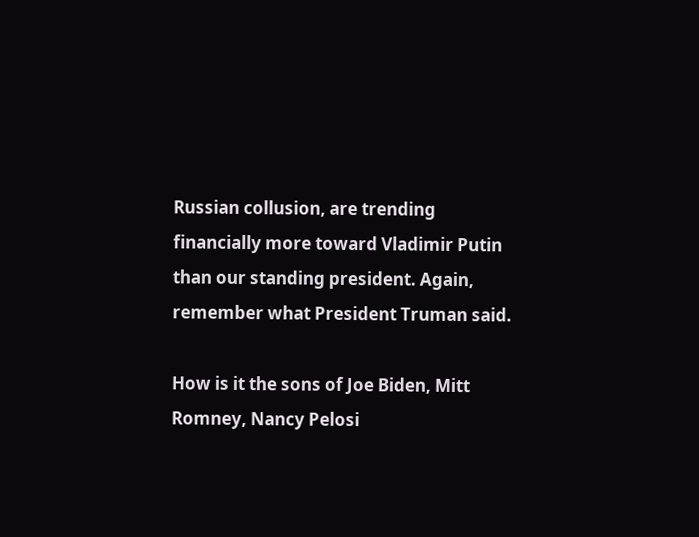Russian collusion, are trending financially more toward Vladimir Putin than our standing president. Again, remember what President Truman said.

How is it the sons of Joe Biden, Mitt Romney, Nancy Pelosi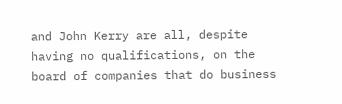and John Kerry are all, despite having no qualifications, on the board of companies that do business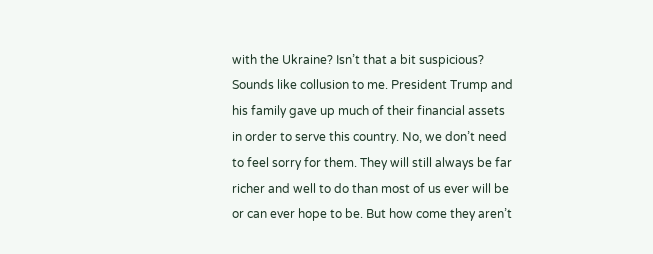with the Ukraine? Isn’t that a bit suspicious? Sounds like collusion to me. President Trump and his family gave up much of their financial assets in order to serve this country. No, we don’t need to feel sorry for them. They will still always be far richer and well to do than most of us ever will be or can ever hope to be. But how come they aren’t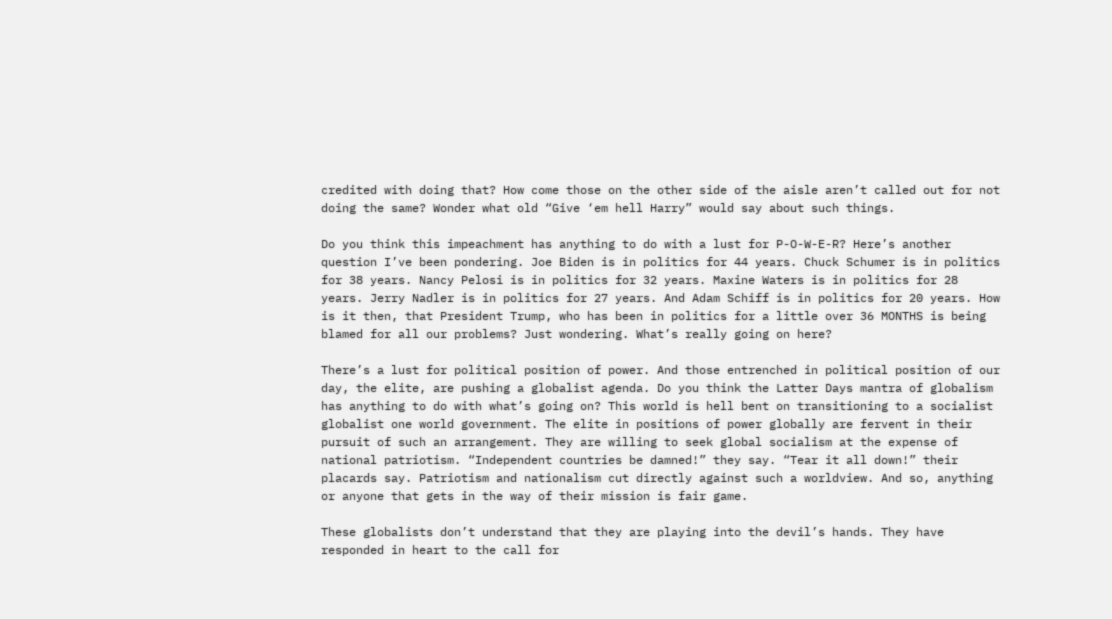credited with doing that? How come those on the other side of the aisle aren’t called out for not doing the same? Wonder what old “Give ‘em hell Harry” would say about such things.

Do you think this impeachment has anything to do with a lust for P-O-W-E-R? Here’s another question I’ve been pondering. Joe Biden is in politics for 44 years. Chuck Schumer is in politics for 38 years. Nancy Pelosi is in politics for 32 years. Maxine Waters is in politics for 28 years. Jerry Nadler is in politics for 27 years. And Adam Schiff is in politics for 20 years. How is it then, that President Trump, who has been in politics for a little over 36 MONTHS is being blamed for all our problems? Just wondering. What’s really going on here?

There’s a lust for political position of power. And those entrenched in political position of our day, the elite, are pushing a globalist agenda. Do you think the Latter Days mantra of globalism has anything to do with what’s going on? This world is hell bent on transitioning to a socialist globalist one world government. The elite in positions of power globally are fervent in their pursuit of such an arrangement. They are willing to seek global socialism at the expense of national patriotism. “Independent countries be damned!” they say. “Tear it all down!” their placards say. Patriotism and nationalism cut directly against such a worldview. And so, anything or anyone that gets in the way of their mission is fair game.

These globalists don’t understand that they are playing into the devil’s hands. They have responded in heart to the call for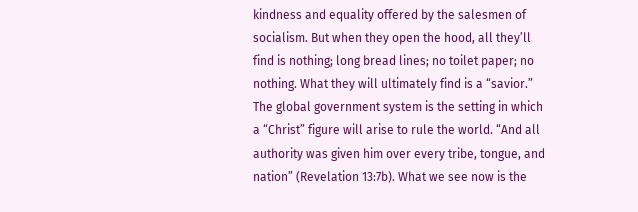kindness and equality offered by the salesmen of socialism. But when they open the hood, all they’ll find is nothing; long bread lines; no toilet paper; no nothing. What they will ultimately find is a “savior.” The global government system is the setting in which a “Christ” figure will arise to rule the world. “And all authority was given him over every tribe, tongue, and nation” (Revelation 13:7b). What we see now is the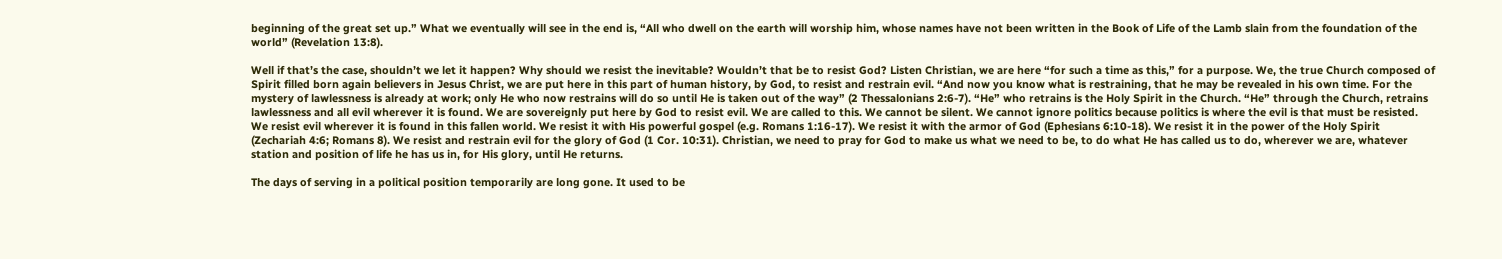beginning of the great set up.” What we eventually will see in the end is, “All who dwell on the earth will worship him, whose names have not been written in the Book of Life of the Lamb slain from the foundation of the world” (Revelation 13:8).

Well if that’s the case, shouldn’t we let it happen? Why should we resist the inevitable? Wouldn’t that be to resist God? Listen Christian, we are here “for such a time as this,” for a purpose. We, the true Church composed of Spirit filled born again believers in Jesus Christ, we are put here in this part of human history, by God, to resist and restrain evil. “And now you know what is restraining, that he may be revealed in his own time. For the mystery of lawlessness is already at work; only He who now restrains will do so until He is taken out of the way” (2 Thessalonians 2:6-7). “He” who retrains is the Holy Spirit in the Church. “He” through the Church, retrains lawlessness and all evil wherever it is found. We are sovereignly put here by God to resist evil. We are called to this. We cannot be silent. We cannot ignore politics because politics is where the evil is that must be resisted. We resist evil wherever it is found in this fallen world. We resist it with His powerful gospel (e.g. Romans 1:16-17). We resist it with the armor of God (Ephesians 6:10-18). We resist it in the power of the Holy Spirit (Zechariah 4:6; Romans 8). We resist and restrain evil for the glory of God (1 Cor. 10:31). Christian, we need to pray for God to make us what we need to be, to do what He has called us to do, wherever we are, whatever station and position of life he has us in, for His glory, until He returns.

The days of serving in a political position temporarily are long gone. It used to be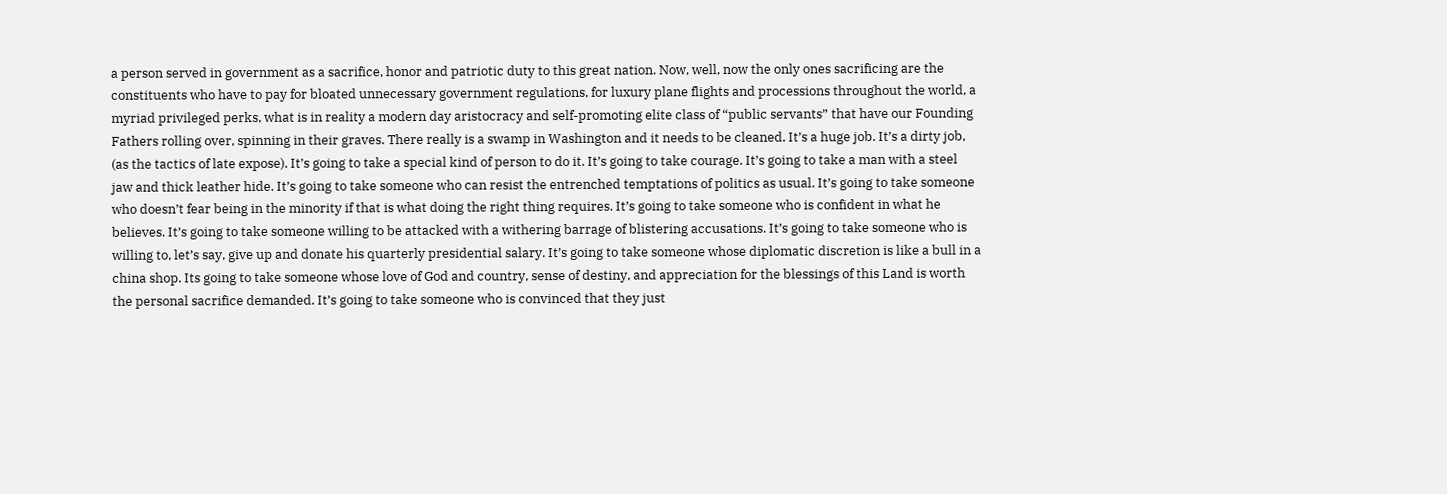a person served in government as a sacrifice, honor and patriotic duty to this great nation. Now, well, now the only ones sacrificing are the constituents who have to pay for bloated unnecessary government regulations, for luxury plane flights and processions throughout the world, a myriad privileged perks, what is in reality a modern day aristocracy and self-promoting elite class of “public servants” that have our Founding Fathers rolling over, spinning in their graves. There really is a swamp in Washington and it needs to be cleaned. It’s a huge job. It’s a dirty job, (as the tactics of late expose). It’s going to take a special kind of person to do it. It’s going to take courage. It’s going to take a man with a steel jaw and thick leather hide. It’s going to take someone who can resist the entrenched temptations of politics as usual. It’s going to take someone who doesn’t fear being in the minority if that is what doing the right thing requires. It’s going to take someone who is confident in what he believes. It’s going to take someone willing to be attacked with a withering barrage of blistering accusations. It’s going to take someone who is willing to, let’s say, give up and donate his quarterly presidential salary. It’s going to take someone whose diplomatic discretion is like a bull in a china shop. Its going to take someone whose love of God and country, sense of destiny, and appreciation for the blessings of this Land is worth the personal sacrifice demanded. It’s going to take someone who is convinced that they just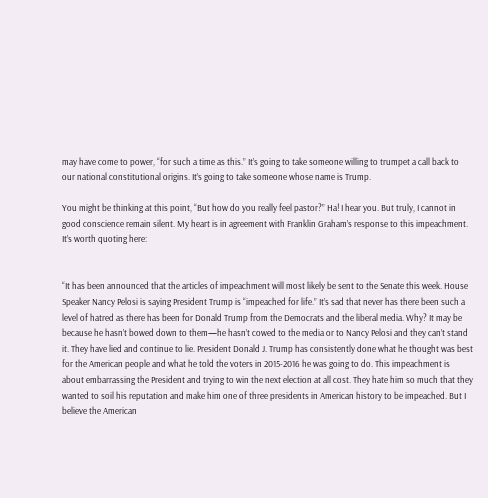may have come to power, “for such a time as this.” It’s going to take someone willing to trumpet a call back to our national constitutional origins. It’s going to take someone whose name is Trump.

You might be thinking at this point, “But how do you really feel pastor?” Ha! I hear you. But truly, I cannot in good conscience remain silent. My heart is in agreement with Franklin Graham’s response to this impeachment. It’s worth quoting here:


“It has been announced that the articles of impeachment will most likely be sent to the Senate this week. House Speaker Nancy Pelosi is saying President Trump is “impeached for life.” It’s sad that never has there been such a level of hatred as there has been for Donald Trump from the Democrats and the liberal media. Why? It may be because he hasn’t bowed down to them—he hasn’t cowed to the media or to Nancy Pelosi and they can’t stand it. They have lied and continue to lie. President Donald J. Trump has consistently done what he thought was best for the American people and what he told the voters in 2015-2016 he was going to do. This impeachment is about embarrassing the President and trying to win the next election at all cost. They hate him so much that they wanted to soil his reputation and make him one of three presidents in American history to be impeached. But I believe the American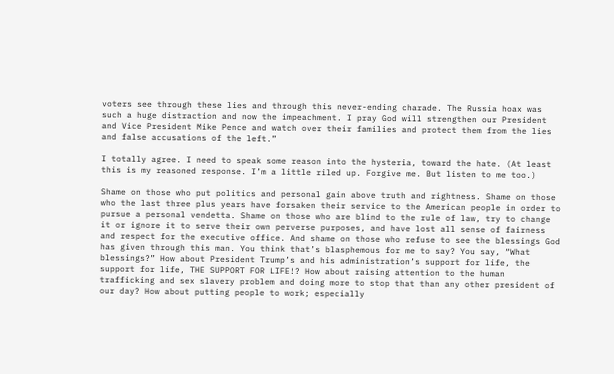voters see through these lies and through this never-ending charade. The Russia hoax was such a huge distraction and now the impeachment. I pray God will strengthen our President and Vice President Mike Pence and watch over their families and protect them from the lies and false accusations of the left.”

I totally agree. I need to speak some reason into the hysteria, toward the hate. (At least this is my reasoned response. I’m a little riled up. Forgive me. But listen to me too.)

Shame on those who put politics and personal gain above truth and rightness. Shame on those who the last three plus years have forsaken their service to the American people in order to pursue a personal vendetta. Shame on those who are blind to the rule of law, try to change it or ignore it to serve their own perverse purposes, and have lost all sense of fairness and respect for the executive office. And shame on those who refuse to see the blessings God has given through this man. You think that’s blasphemous for me to say? You say, “What blessings?” How about President Trump’s and his administration’s support for life, the support for life, THE SUPPORT FOR LIFE!? How about raising attention to the human trafficking and sex slavery problem and doing more to stop that than any other president of our day? How about putting people to work; especially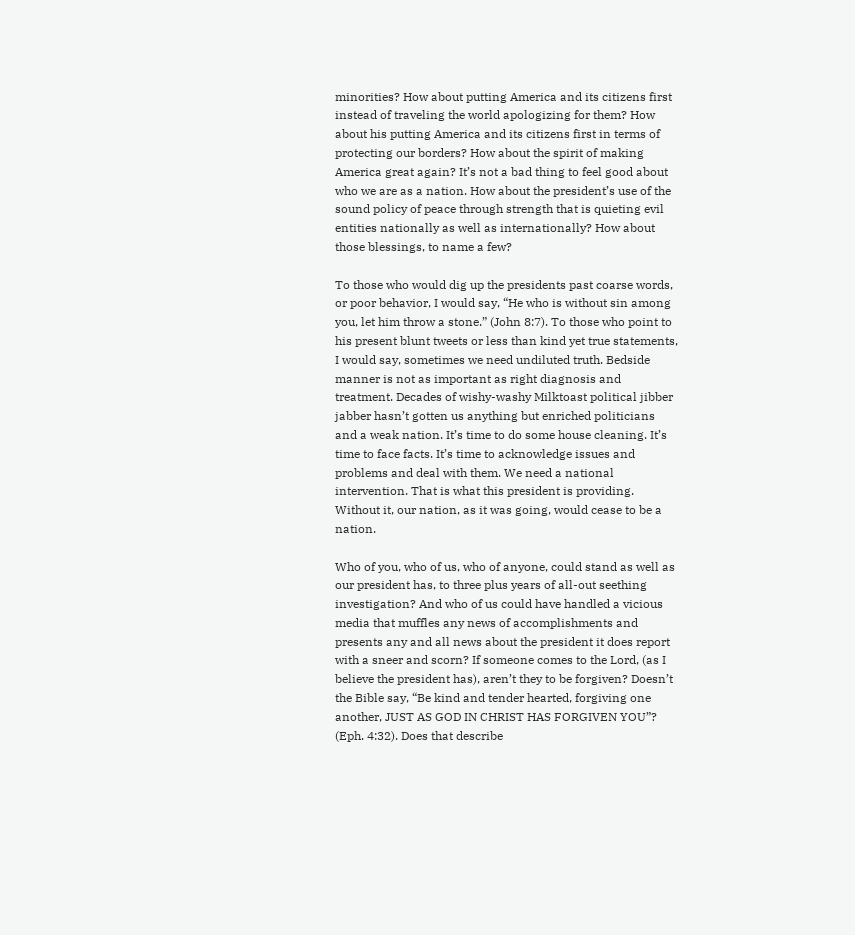minorities? How about putting America and its citizens first instead of traveling the world apologizing for them? How about his putting America and its citizens first in terms of protecting our borders? How about the spirit of making America great again? It’s not a bad thing to feel good about who we are as a nation. How about the president’s use of the sound policy of peace through strength that is quieting evil entities nationally as well as internationally? How about those blessings, to name a few?

To those who would dig up the presidents past coarse words, or poor behavior, I would say, “He who is without sin among you, let him throw a stone.” (John 8:7). To those who point to his present blunt tweets or less than kind yet true statements, I would say, sometimes we need undiluted truth. Bedside manner is not as important as right diagnosis and treatment. Decades of wishy-washy Milktoast political jibber jabber hasn’t gotten us anything but enriched politicians and a weak nation. It’s time to do some house cleaning. It’s time to face facts. It’s time to acknowledge issues and problems and deal with them. We need a national intervention. That is what this president is providing. Without it, our nation, as it was going, would cease to be a nation.

Who of you, who of us, who of anyone, could stand as well as our president has, to three plus years of all-out seething investigation? And who of us could have handled a vicious media that muffles any news of accomplishments and presents any and all news about the president it does report with a sneer and scorn? If someone comes to the Lord, (as I believe the president has), aren’t they to be forgiven? Doesn’t the Bible say, “Be kind and tender hearted, forgiving one another, JUST AS GOD IN CHRIST HAS FORGIVEN YOU”? (Eph. 4:32). Does that describe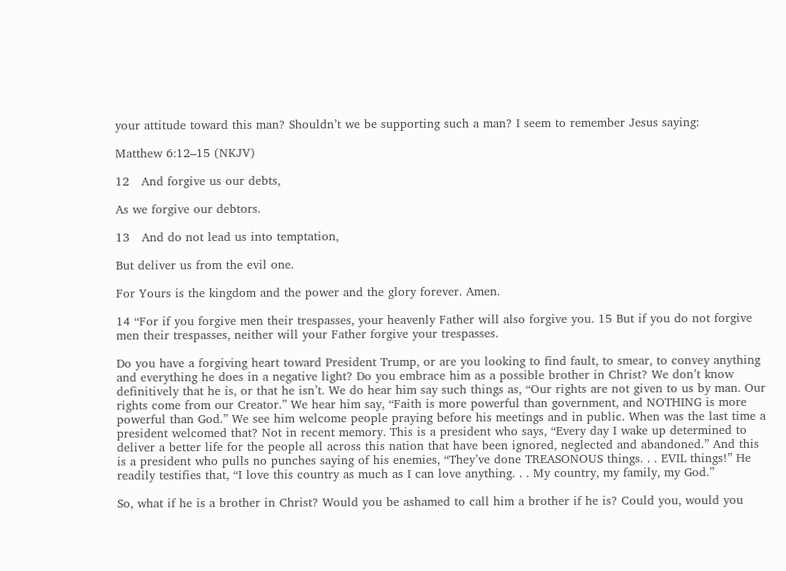your attitude toward this man? Shouldn’t we be supporting such a man? I seem to remember Jesus saying:

Matthew 6:12–15 (NKJV)

12   And forgive us our debts,

As we forgive our debtors.

13   And do not lead us into temptation,

But deliver us from the evil one.

For Yours is the kingdom and the power and the glory forever. Amen.

14 “For if you forgive men their trespasses, your heavenly Father will also forgive you. 15 But if you do not forgive men their trespasses, neither will your Father forgive your trespasses.

Do you have a forgiving heart toward President Trump, or are you looking to find fault, to smear, to convey anything and everything he does in a negative light? Do you embrace him as a possible brother in Christ? We don’t know definitively that he is, or that he isn’t. We do hear him say such things as, “Our rights are not given to us by man. Our rights come from our Creator.” We hear him say, “Faith is more powerful than government, and NOTHING is more powerful than God.” We see him welcome people praying before his meetings and in public. When was the last time a president welcomed that? Not in recent memory. This is a president who says, “Every day I wake up determined to deliver a better life for the people all across this nation that have been ignored, neglected and abandoned.” And this is a president who pulls no punches saying of his enemies, “They’ve done TREASONOUS things. . . EVIL things!” He readily testifies that, “I love this country as much as I can love anything. . . My country, my family, my God.”

So, what if he is a brother in Christ? Would you be ashamed to call him a brother if he is? Could you, would you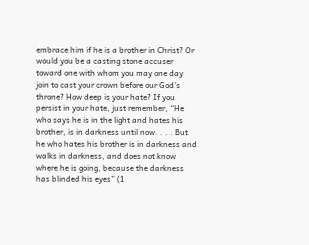embrace him if he is a brother in Christ? Or would you be a casting stone accuser toward one with whom you may one day join to cast your crown before our God’s throne? How deep is your hate? If you persist in your hate, just remember, “He who says he is in the light and hates his brother, is in darkness until now. . . . But he who hates his brother is in darkness and walks in darkness, and does not know where he is going, because the darkness has blinded his eyes” (1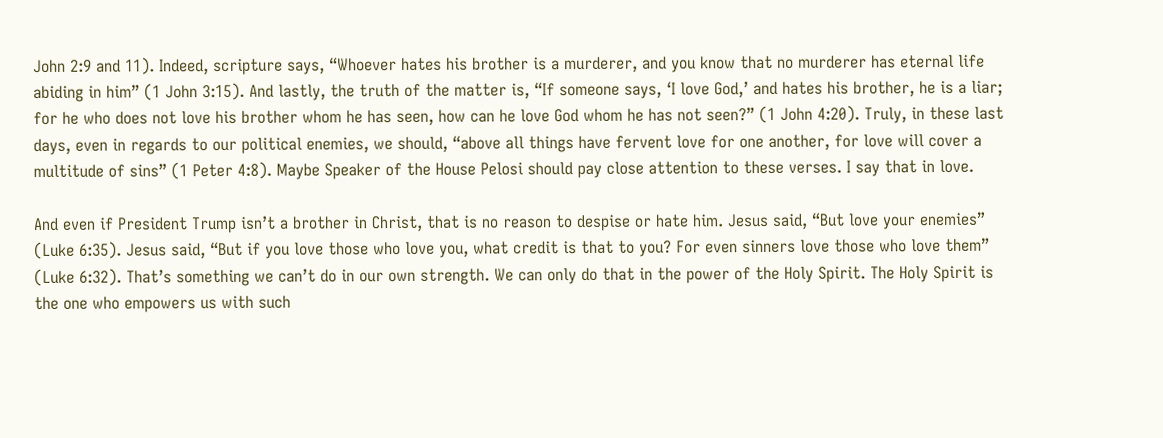John 2:9 and 11). Indeed, scripture says, “Whoever hates his brother is a murderer, and you know that no murderer has eternal life abiding in him” (1 John 3:15). And lastly, the truth of the matter is, “If someone says, ‘I love God,’ and hates his brother, he is a liar; for he who does not love his brother whom he has seen, how can he love God whom he has not seen?” (1 John 4:20). Truly, in these last days, even in regards to our political enemies, we should, “above all things have fervent love for one another, for love will cover a multitude of sins” (1 Peter 4:8). Maybe Speaker of the House Pelosi should pay close attention to these verses. I say that in love.

And even if President Trump isn’t a brother in Christ, that is no reason to despise or hate him. Jesus said, “But love your enemies” (Luke 6:35). Jesus said, “But if you love those who love you, what credit is that to you? For even sinners love those who love them” (Luke 6:32). That’s something we can’t do in our own strength. We can only do that in the power of the Holy Spirit. The Holy Spirit is the one who empowers us with such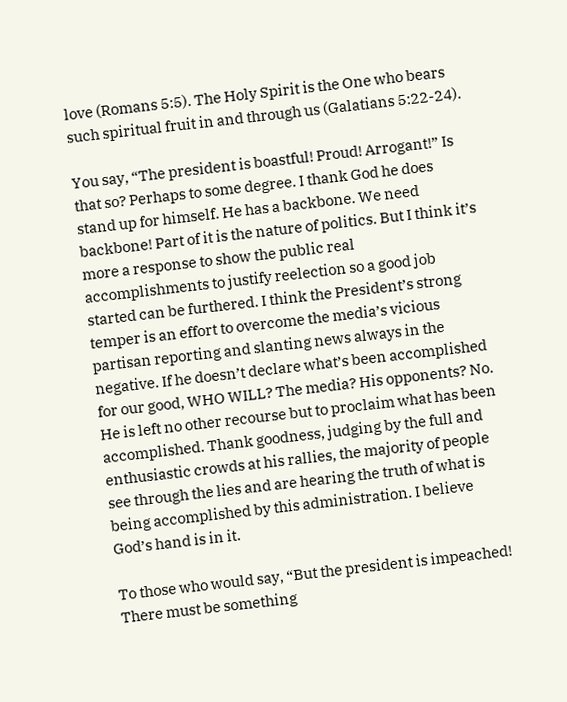love (Romans 5:5). The Holy Spirit is the One who bears such spiritual fruit in and through us (Galatians 5:22-24).

You say, “The president is boastful! Proud! Arrogant!” Is that so? Perhaps to some degree. I thank God he does stand up for himself. He has a backbone. We need backbone! Part of it is the nature of politics. But I think it’s more a response to show the public real accomplishments to justify reelection so a good job started can be furthered. I think the President’s strong temper is an effort to overcome the media’s vicious partisan reporting and slanting news always in the negative. If he doesn’t declare what’s been accomplished for our good, WHO WILL? The media? His opponents? No. He is left no other recourse but to proclaim what has been accomplished. Thank goodness, judging by the full and enthusiastic crowds at his rallies, the majority of people see through the lies and are hearing the truth of what is being accomplished by this administration. I believe God’s hand is in it.

To those who would say, “But the president is impeached! There must be something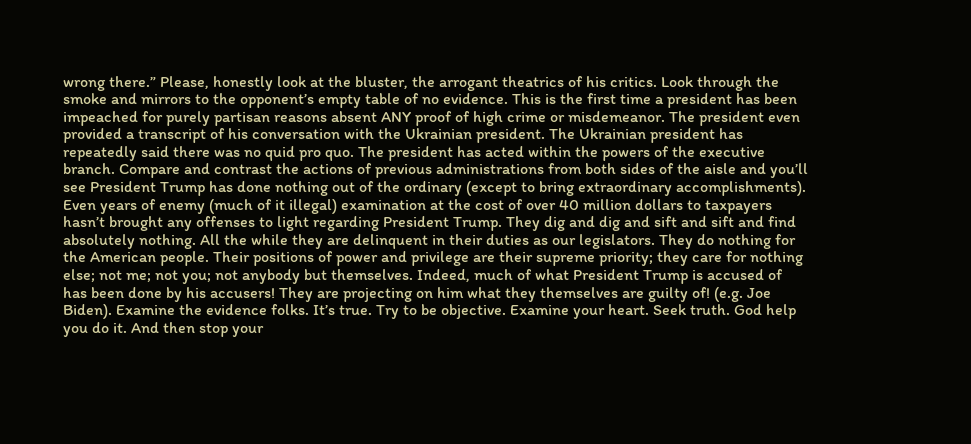wrong there.” Please, honestly look at the bluster, the arrogant theatrics of his critics. Look through the smoke and mirrors to the opponent’s empty table of no evidence. This is the first time a president has been impeached for purely partisan reasons absent ANY proof of high crime or misdemeanor. The president even provided a transcript of his conversation with the Ukrainian president. The Ukrainian president has repeatedly said there was no quid pro quo. The president has acted within the powers of the executive branch. Compare and contrast the actions of previous administrations from both sides of the aisle and you’ll see President Trump has done nothing out of the ordinary (except to bring extraordinary accomplishments). Even years of enemy (much of it illegal) examination at the cost of over 40 million dollars to taxpayers hasn’t brought any offenses to light regarding President Trump. They dig and dig and sift and sift and find absolutely nothing. All the while they are delinquent in their duties as our legislators. They do nothing for the American people. Their positions of power and privilege are their supreme priority; they care for nothing else; not me; not you; not anybody but themselves. Indeed, much of what President Trump is accused of has been done by his accusers! They are projecting on him what they themselves are guilty of! (e.g. Joe Biden). Examine the evidence folks. It’s true. Try to be objective. Examine your heart. Seek truth. God help you do it. And then stop your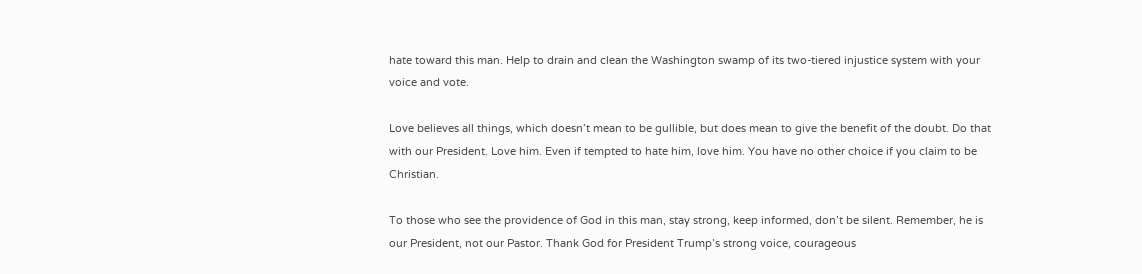hate toward this man. Help to drain and clean the Washington swamp of its two-tiered injustice system with your voice and vote.

Love believes all things, which doesn’t mean to be gullible, but does mean to give the benefit of the doubt. Do that with our President. Love him. Even if tempted to hate him, love him. You have no other choice if you claim to be Christian.

To those who see the providence of God in this man, stay strong, keep informed, don’t be silent. Remember, he is our President, not our Pastor. Thank God for President Trump’s strong voice, courageous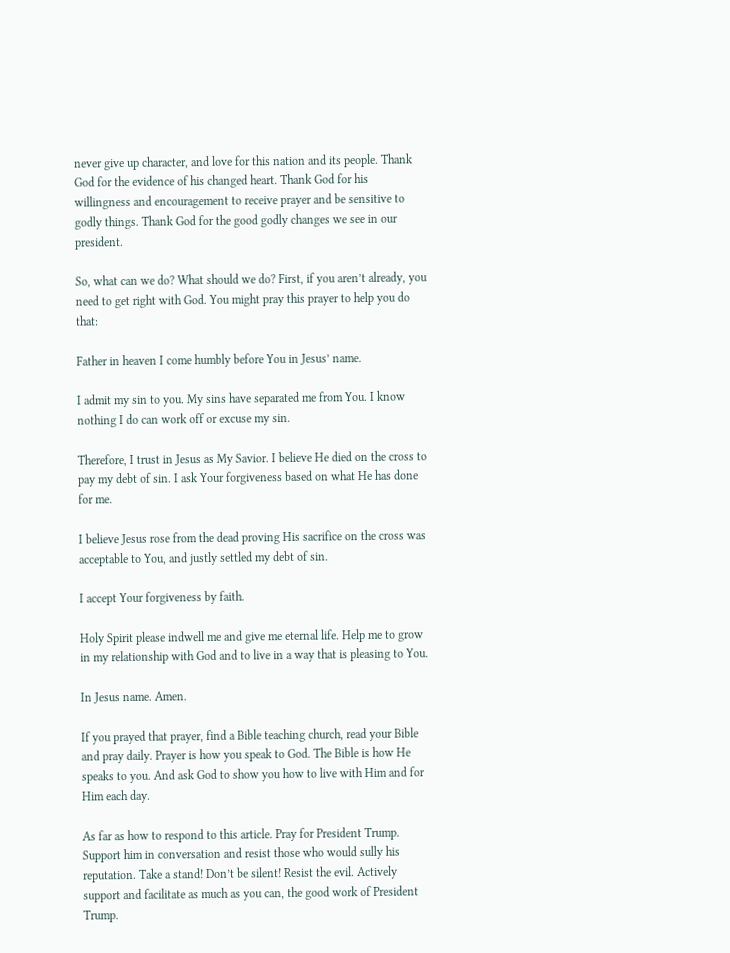never give up character, and love for this nation and its people. Thank God for the evidence of his changed heart. Thank God for his willingness and encouragement to receive prayer and be sensitive to godly things. Thank God for the good godly changes we see in our president.

So, what can we do? What should we do? First, if you aren’t already, you need to get right with God. You might pray this prayer to help you do that:

Father in heaven I come humbly before You in Jesus’ name.

I admit my sin to you. My sins have separated me from You. I know nothing I do can work off or excuse my sin.

Therefore, I trust in Jesus as My Savior. I believe He died on the cross to pay my debt of sin. I ask Your forgiveness based on what He has done for me.

I believe Jesus rose from the dead proving His sacrifice on the cross was acceptable to You, and justly settled my debt of sin.

I accept Your forgiveness by faith.

Holy Spirit please indwell me and give me eternal life. Help me to grow in my relationship with God and to live in a way that is pleasing to You.

In Jesus name. Amen.

If you prayed that prayer, find a Bible teaching church, read your Bible and pray daily. Prayer is how you speak to God. The Bible is how He speaks to you. And ask God to show you how to live with Him and for Him each day.

As far as how to respond to this article. Pray for President Trump. Support him in conversation and resist those who would sully his reputation. Take a stand! Don’t be silent! Resist the evil. Actively support and facilitate as much as you can, the good work of President Trump.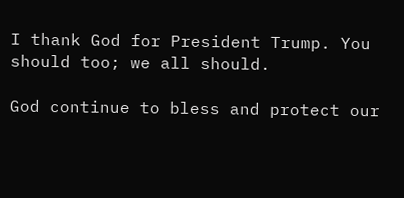I thank God for President Trump. You should too; we all should.

God continue to bless and protect our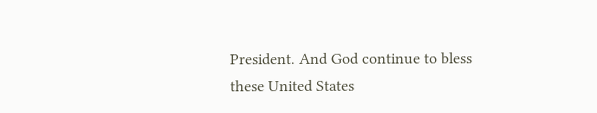President. And God continue to bless these United States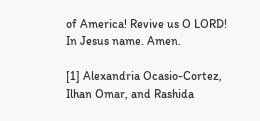of America! Revive us O LORD! In Jesus name. Amen.

[1] Alexandria Ocasio-Cortez, Ilhan Omar, and Rashida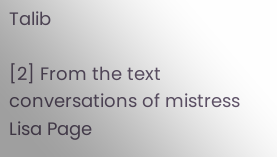Talib

[2] From the text conversations of mistress Lisa Page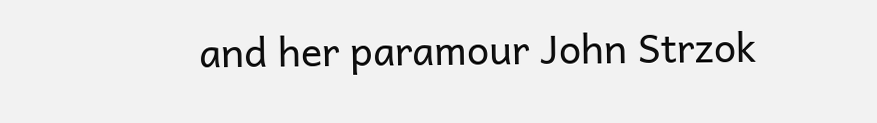and her paramour John Strzok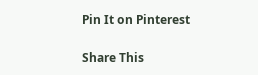Pin It on Pinterest

Share This